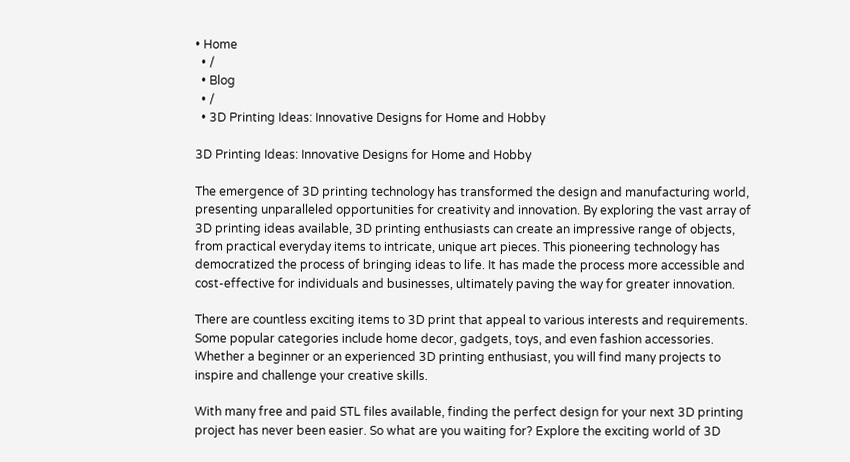• Home
  • /
  • Blog
  • /
  • 3D Printing Ideas: Innovative Designs for Home and Hobby

3D Printing Ideas: Innovative Designs for Home and Hobby

The emergence of 3D printing technology has transformed the design and manufacturing world, presenting unparalleled opportunities for creativity and innovation. By exploring the vast array of 3D printing ideas available, 3D printing enthusiasts can create an impressive range of objects, from practical everyday items to intricate, unique art pieces. This pioneering technology has democratized the process of bringing ideas to life. It has made the process more accessible and cost-effective for individuals and businesses, ultimately paving the way for greater innovation.

There are countless exciting items to 3D print that appeal to various interests and requirements. Some popular categories include home decor, gadgets, toys, and even fashion accessories. Whether a beginner or an experienced 3D printing enthusiast, you will find many projects to inspire and challenge your creative skills.

With many free and paid STL files available, finding the perfect design for your next 3D printing project has never been easier. So what are you waiting for? Explore the exciting world of 3D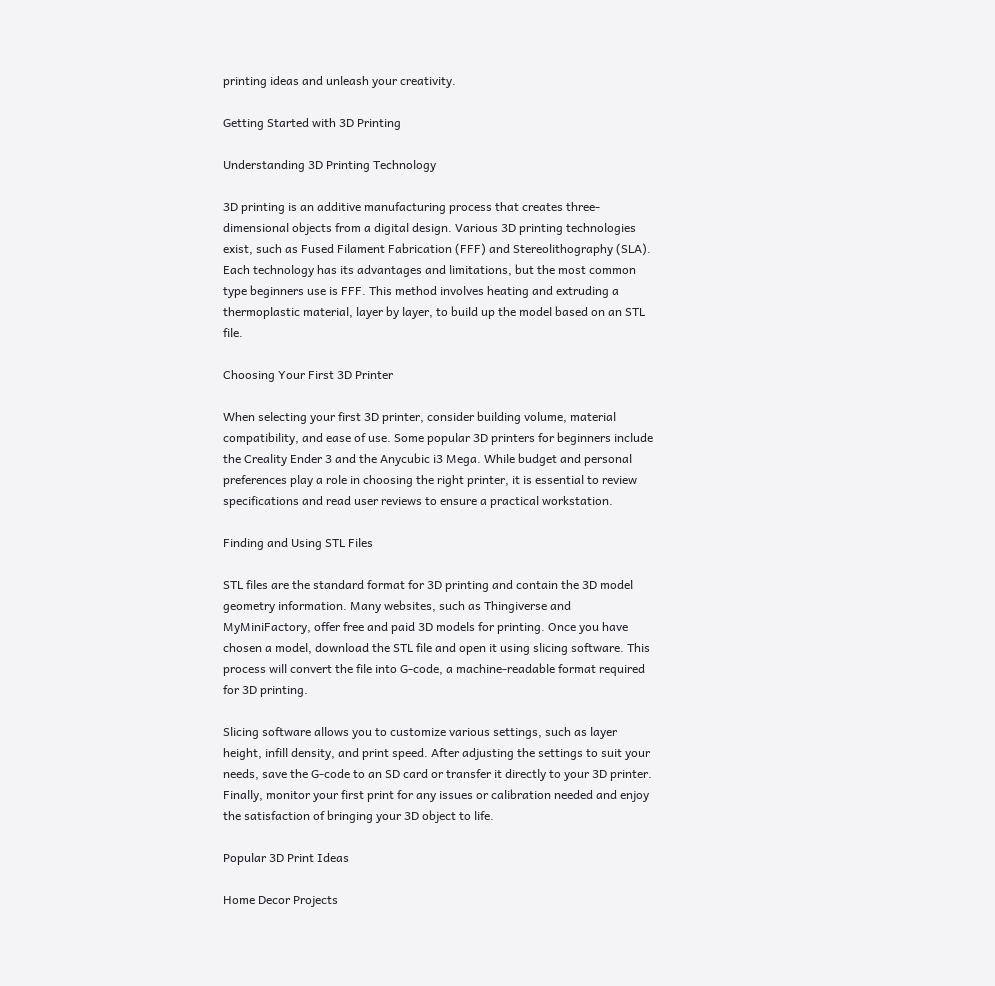printing ideas and unleash your creativity.

Getting Started with 3D Printing

Understanding 3D Printing Technology

3D printing is an additive manufacturing process that creates three-dimensional objects from a digital design. Various 3D printing technologies exist, such as Fused Filament Fabrication (FFF) and Stereolithography (SLA). Each technology has its advantages and limitations, but the most common type beginners use is FFF. This method involves heating and extruding a thermoplastic material, layer by layer, to build up the model based on an STL file.

Choosing Your First 3D Printer

When selecting your first 3D printer, consider building volume, material compatibility, and ease of use. Some popular 3D printers for beginners include the Creality Ender 3 and the Anycubic i3 Mega. While budget and personal preferences play a role in choosing the right printer, it is essential to review specifications and read user reviews to ensure a practical workstation.

Finding and Using STL Files

STL files are the standard format for 3D printing and contain the 3D model geometry information. Many websites, such as Thingiverse and MyMiniFactory, offer free and paid 3D models for printing. Once you have chosen a model, download the STL file and open it using slicing software. This process will convert the file into G-code, a machine-readable format required for 3D printing.

Slicing software allows you to customize various settings, such as layer height, infill density, and print speed. After adjusting the settings to suit your needs, save the G-code to an SD card or transfer it directly to your 3D printer. Finally, monitor your first print for any issues or calibration needed and enjoy the satisfaction of bringing your 3D object to life.

Popular 3D Print Ideas

Home Decor Projects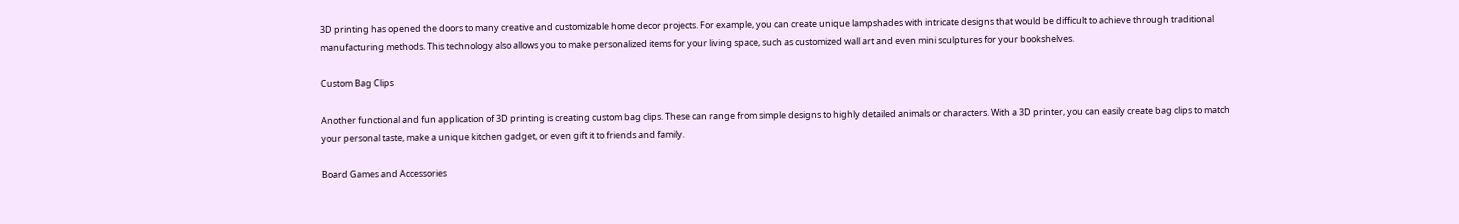3D printing has opened the doors to many creative and customizable home decor projects. For example, you can create unique lampshades with intricate designs that would be difficult to achieve through traditional manufacturing methods. This technology also allows you to make personalized items for your living space, such as customized wall art and even mini sculptures for your bookshelves.

Custom Bag Clips

Another functional and fun application of 3D printing is creating custom bag clips. These can range from simple designs to highly detailed animals or characters. With a 3D printer, you can easily create bag clips to match your personal taste, make a unique kitchen gadget, or even gift it to friends and family.

Board Games and Accessories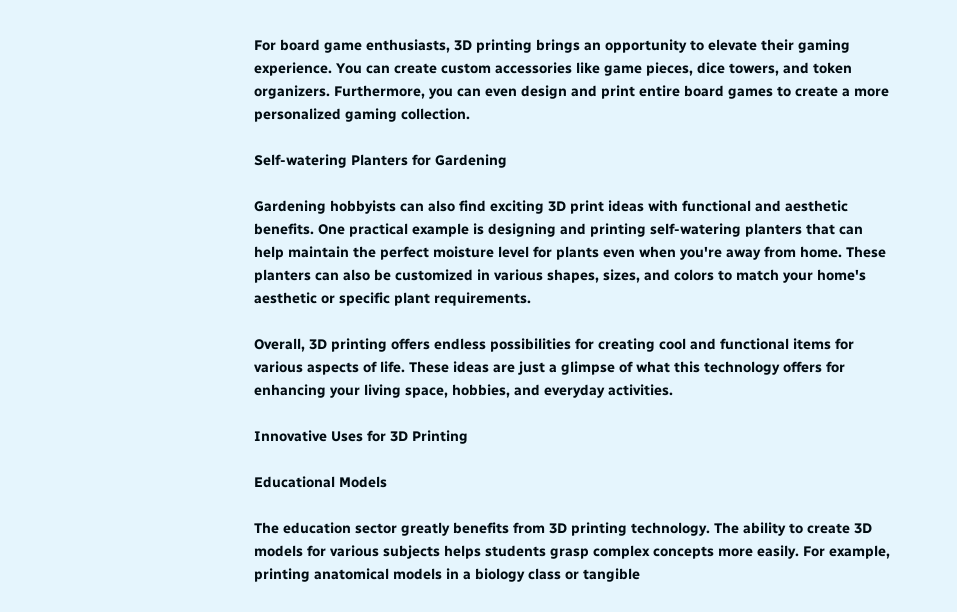For board game enthusiasts, 3D printing brings an opportunity to elevate their gaming experience. You can create custom accessories like game pieces, dice towers, and token organizers. Furthermore, you can even design and print entire board games to create a more personalized gaming collection.

Self-watering Planters for Gardening

Gardening hobbyists can also find exciting 3D print ideas with functional and aesthetic benefits. One practical example is designing and printing self-watering planters that can help maintain the perfect moisture level for plants even when you're away from home. These planters can also be customized in various shapes, sizes, and colors to match your home's aesthetic or specific plant requirements.

Overall, 3D printing offers endless possibilities for creating cool and functional items for various aspects of life. These ideas are just a glimpse of what this technology offers for enhancing your living space, hobbies, and everyday activities.

Innovative Uses for 3D Printing

Educational Models

The education sector greatly benefits from 3D printing technology. The ability to create 3D models for various subjects helps students grasp complex concepts more easily. For example, printing anatomical models in a biology class or tangible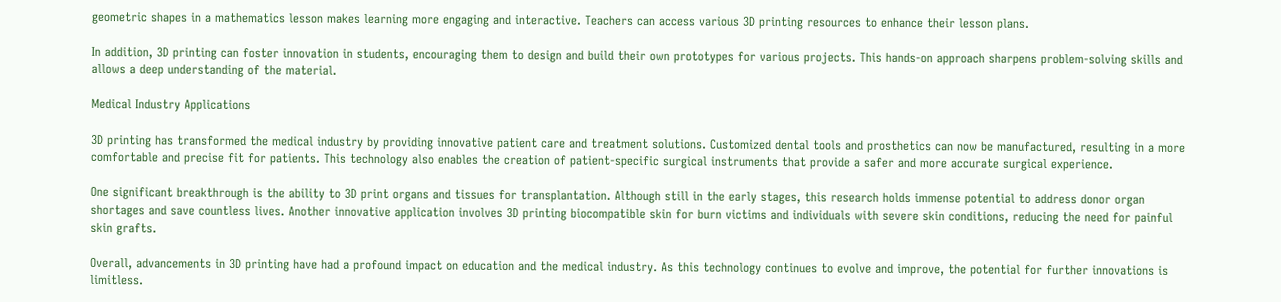geometric shapes in a mathematics lesson makes learning more engaging and interactive. Teachers can access various 3D printing resources to enhance their lesson plans.

In addition, 3D printing can foster innovation in students, encouraging them to design and build their own prototypes for various projects. This hands-on approach sharpens problem-solving skills and allows a deep understanding of the material.

Medical Industry Applications

3D printing has transformed the medical industry by providing innovative patient care and treatment solutions. Customized dental tools and prosthetics can now be manufactured, resulting in a more comfortable and precise fit for patients. This technology also enables the creation of patient-specific surgical instruments that provide a safer and more accurate surgical experience.

One significant breakthrough is the ability to 3D print organs and tissues for transplantation. Although still in the early stages, this research holds immense potential to address donor organ shortages and save countless lives. Another innovative application involves 3D printing biocompatible skin for burn victims and individuals with severe skin conditions, reducing the need for painful skin grafts.

Overall, advancements in 3D printing have had a profound impact on education and the medical industry. As this technology continues to evolve and improve, the potential for further innovations is limitless.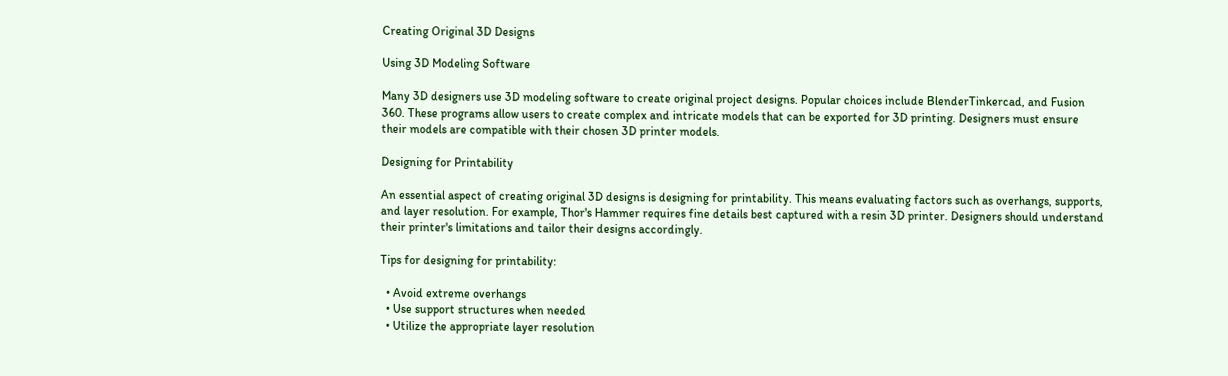Creating Original 3D Designs

Using 3D Modeling Software

Many 3D designers use 3D modeling software to create original project designs. Popular choices include BlenderTinkercad, and Fusion 360. These programs allow users to create complex and intricate models that can be exported for 3D printing. Designers must ensure their models are compatible with their chosen 3D printer models.

Designing for Printability

An essential aspect of creating original 3D designs is designing for printability. This means evaluating factors such as overhangs, supports, and layer resolution. For example, Thor's Hammer requires fine details best captured with a resin 3D printer. Designers should understand their printer's limitations and tailor their designs accordingly.

Tips for designing for printability:

  • Avoid extreme overhangs
  • Use support structures when needed
  • Utilize the appropriate layer resolution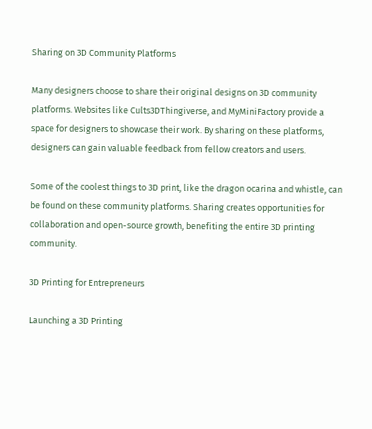Sharing on 3D Community Platforms

Many designers choose to share their original designs on 3D community platforms. Websites like Cults3DThingiverse, and MyMiniFactory provide a space for designers to showcase their work. By sharing on these platforms, designers can gain valuable feedback from fellow creators and users.

Some of the coolest things to 3D print, like the dragon ocarina and whistle, can be found on these community platforms. Sharing creates opportunities for collaboration and open-source growth, benefiting the entire 3D printing community.

3D Printing for Entrepreneurs

Launching a 3D Printing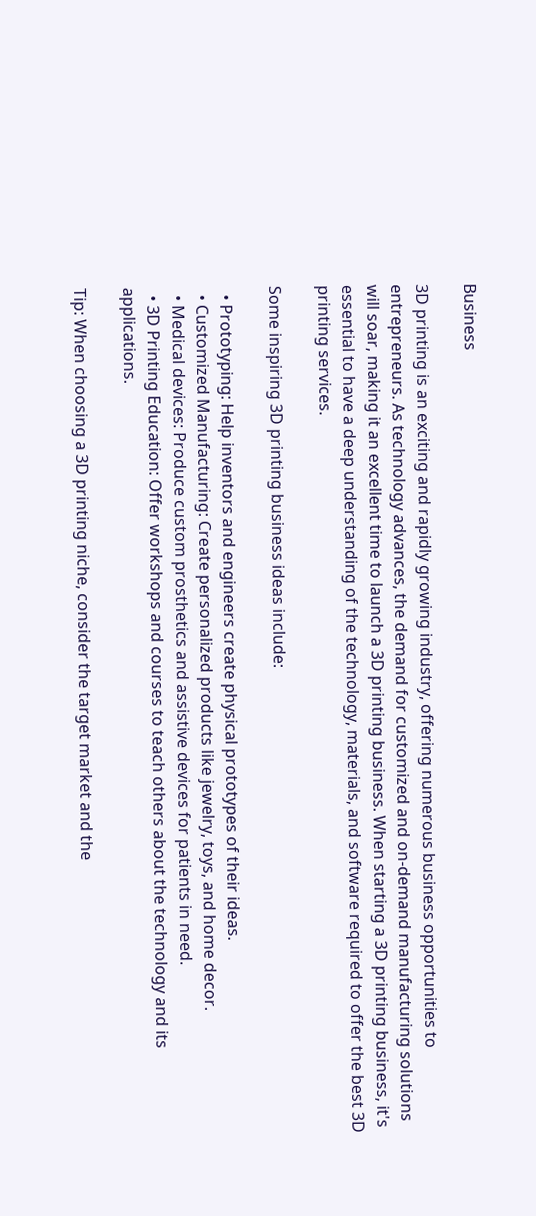Business

3D printing is an exciting and rapidly growing industry, offering numerous business opportunities to entrepreneurs. As technology advances, the demand for customized and on-demand manufacturing solutions will soar, making it an excellent time to launch a 3D printing business. When starting a 3D printing business, it's essential to have a deep understanding of the technology, materials, and software required to offer the best 3D printing services.

Some inspiring 3D printing business ideas include:

  • Prototyping: Help inventors and engineers create physical prototypes of their ideas.
  • Customized Manufacturing: Create personalized products like jewelry, toys, and home decor.
  • Medical devices: Produce custom prosthetics and assistive devices for patients in need.
  • 3D Printing Education: Offer workshops and courses to teach others about the technology and its applications.

Tip: When choosing a 3D printing niche, consider the target market and the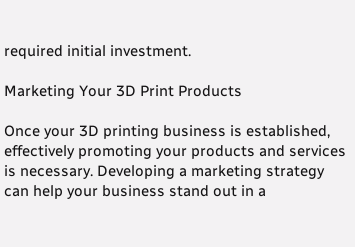required initial investment.

Marketing Your 3D Print Products

Once your 3D printing business is established, effectively promoting your products and services is necessary. Developing a marketing strategy can help your business stand out in a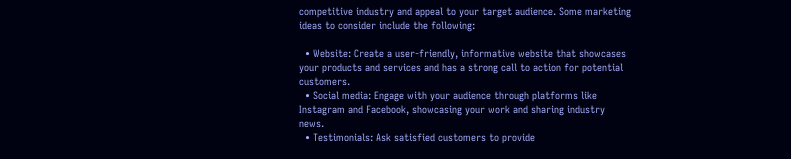competitive industry and appeal to your target audience. Some marketing ideas to consider include the following:

  • Website: Create a user-friendly, informative website that showcases your products and services and has a strong call to action for potential customers.
  • Social media: Engage with your audience through platforms like Instagram and Facebook, showcasing your work and sharing industry news.
  • Testimonials: Ask satisfied customers to provide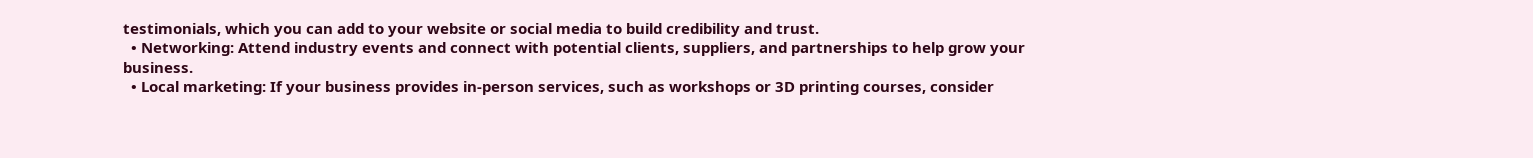testimonials, which you can add to your website or social media to build credibility and trust.
  • Networking: Attend industry events and connect with potential clients, suppliers, and partnerships to help grow your business.
  • Local marketing: If your business provides in-person services, such as workshops or 3D printing courses, consider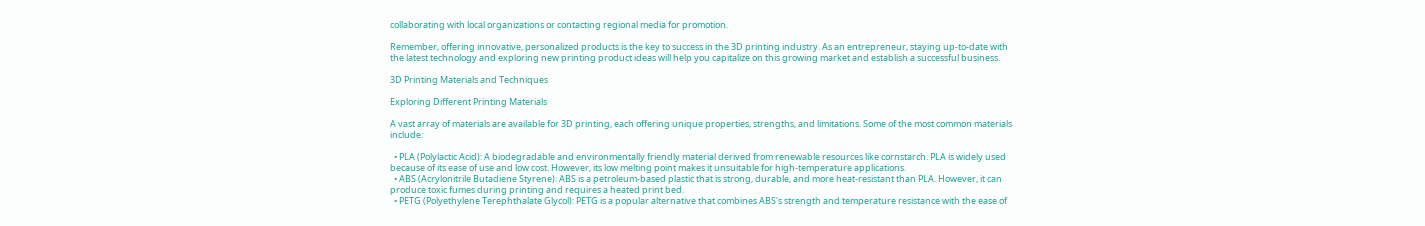collaborating with local organizations or contacting regional media for promotion.

Remember, offering innovative, personalized products is the key to success in the 3D printing industry. As an entrepreneur, staying up-to-date with the latest technology and exploring new printing product ideas will help you capitalize on this growing market and establish a successful business.

3D Printing Materials and Techniques

Exploring Different Printing Materials

A vast array of materials are available for 3D printing, each offering unique properties, strengths, and limitations. Some of the most common materials include:

  • PLA (Polylactic Acid): A biodegradable and environmentally friendly material derived from renewable resources like cornstarch. PLA is widely used because of its ease of use and low cost. However, its low melting point makes it unsuitable for high-temperature applications.
  • ABS (Acrylonitrile Butadiene Styrene): ABS is a petroleum-based plastic that is strong, durable, and more heat-resistant than PLA. However, it can produce toxic fumes during printing and requires a heated print bed.
  • PETG (Polyethylene Terephthalate Glycol): PETG is a popular alternative that combines ABS's strength and temperature resistance with the ease of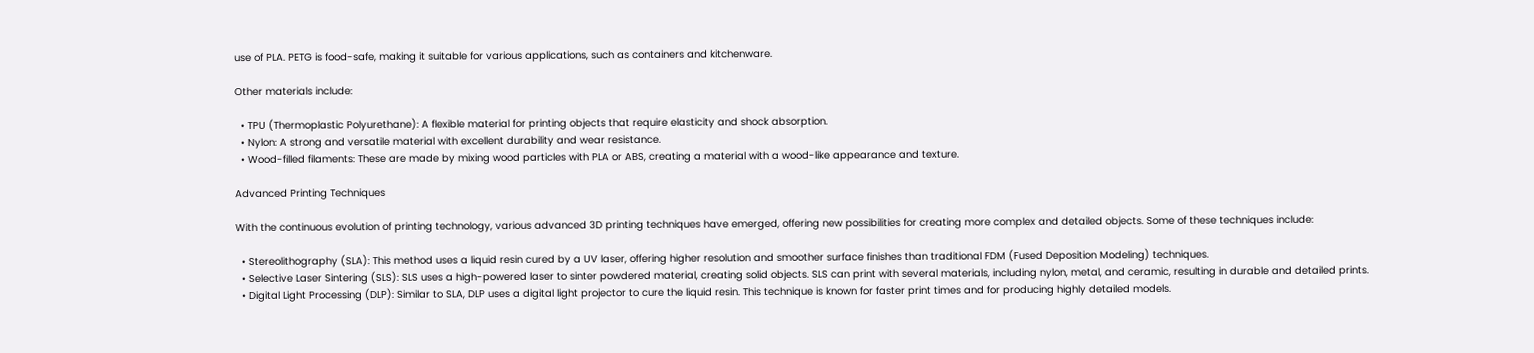use of PLA. PETG is food-safe, making it suitable for various applications, such as containers and kitchenware.

Other materials include:

  • TPU (Thermoplastic Polyurethane): A flexible material for printing objects that require elasticity and shock absorption.
  • Nylon: A strong and versatile material with excellent durability and wear resistance.
  • Wood-filled filaments: These are made by mixing wood particles with PLA or ABS, creating a material with a wood-like appearance and texture.

Advanced Printing Techniques

With the continuous evolution of printing technology, various advanced 3D printing techniques have emerged, offering new possibilities for creating more complex and detailed objects. Some of these techniques include:

  • Stereolithography (SLA): This method uses a liquid resin cured by a UV laser, offering higher resolution and smoother surface finishes than traditional FDM (Fused Deposition Modeling) techniques.
  • Selective Laser Sintering (SLS): SLS uses a high-powered laser to sinter powdered material, creating solid objects. SLS can print with several materials, including nylon, metal, and ceramic, resulting in durable and detailed prints.
  • Digital Light Processing (DLP): Similar to SLA, DLP uses a digital light projector to cure the liquid resin. This technique is known for faster print times and for producing highly detailed models.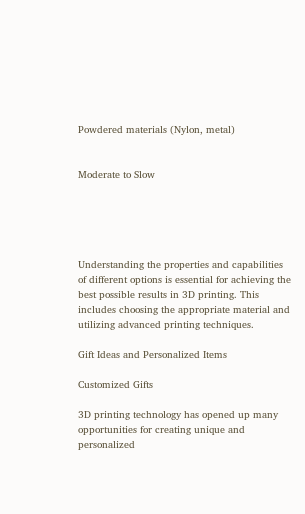Powdered materials (Nylon, metal)


Moderate to Slow





Understanding the properties and capabilities of different options is essential for achieving the best possible results in 3D printing. This includes choosing the appropriate material and utilizing advanced printing techniques.

Gift Ideas and Personalized Items

Customized Gifts

3D printing technology has opened up many opportunities for creating unique and personalized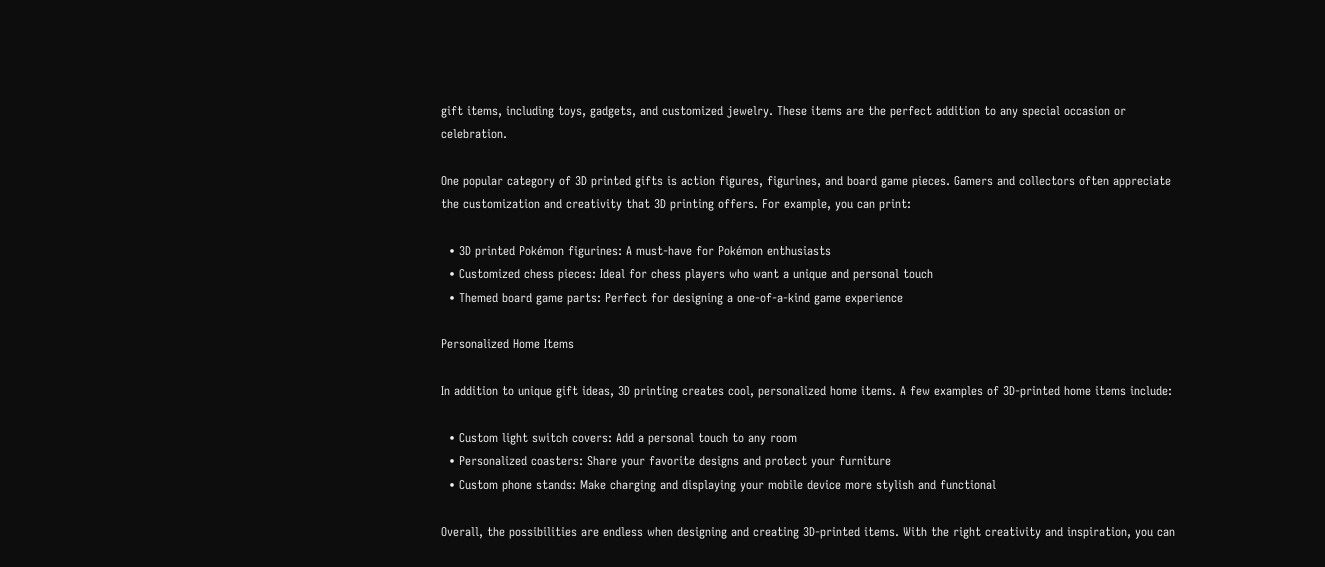gift items, including toys, gadgets, and customized jewelry. These items are the perfect addition to any special occasion or celebration.

One popular category of 3D printed gifts is action figures, figurines, and board game pieces. Gamers and collectors often appreciate the customization and creativity that 3D printing offers. For example, you can print:

  • 3D printed Pokémon figurines: A must-have for Pokémon enthusiasts
  • Customized chess pieces: Ideal for chess players who want a unique and personal touch
  • Themed board game parts: Perfect for designing a one-of-a-kind game experience

Personalized Home Items

In addition to unique gift ideas, 3D printing creates cool, personalized home items. A few examples of 3D-printed home items include:

  • Custom light switch covers: Add a personal touch to any room
  • Personalized coasters: Share your favorite designs and protect your furniture
  • Custom phone stands: Make charging and displaying your mobile device more stylish and functional

Overall, the possibilities are endless when designing and creating 3D-printed items. With the right creativity and inspiration, you can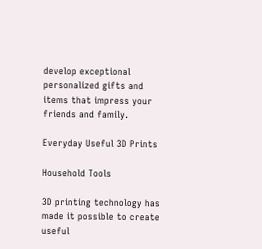develop exceptional personalized gifts and items that impress your friends and family.

Everyday Useful 3D Prints

Household Tools

3D printing technology has made it possible to create useful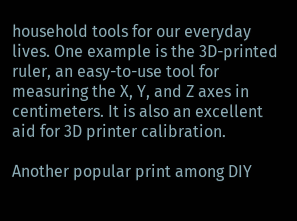household tools for our everyday lives. One example is the 3D-printed ruler, an easy-to-use tool for measuring the X, Y, and Z axes in centimeters. It is also an excellent aid for 3D printer calibration.

Another popular print among DIY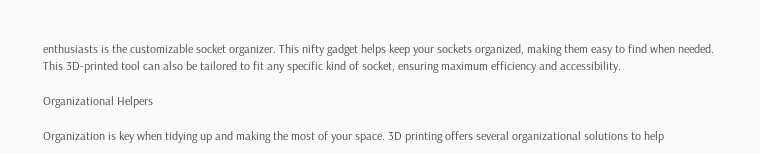enthusiasts is the customizable socket organizer. This nifty gadget helps keep your sockets organized, making them easy to find when needed. This 3D-printed tool can also be tailored to fit any specific kind of socket, ensuring maximum efficiency and accessibility.

Organizational Helpers

Organization is key when tidying up and making the most of your space. 3D printing offers several organizational solutions to help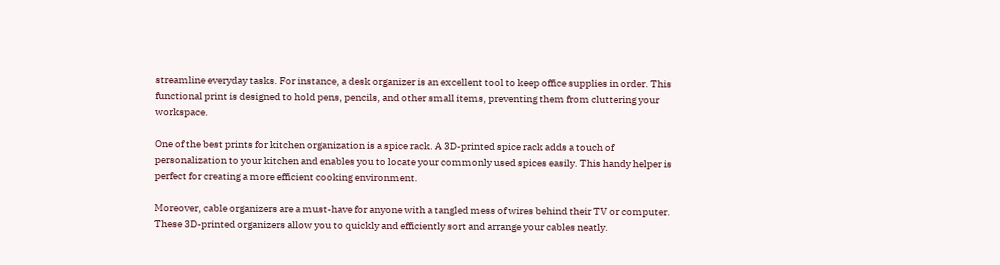streamline everyday tasks. For instance, a desk organizer is an excellent tool to keep office supplies in order. This functional print is designed to hold pens, pencils, and other small items, preventing them from cluttering your workspace.

One of the best prints for kitchen organization is a spice rack. A 3D-printed spice rack adds a touch of personalization to your kitchen and enables you to locate your commonly used spices easily. This handy helper is perfect for creating a more efficient cooking environment.

Moreover, cable organizers are a must-have for anyone with a tangled mess of wires behind their TV or computer. These 3D-printed organizers allow you to quickly and efficiently sort and arrange your cables neatly.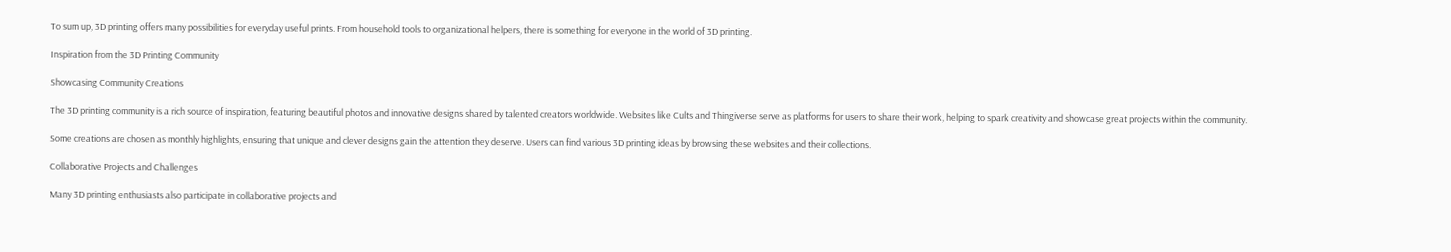To sum up, 3D printing offers many possibilities for everyday useful prints. From household tools to organizational helpers, there is something for everyone in the world of 3D printing.

Inspiration from the 3D Printing Community

Showcasing Community Creations

The 3D printing community is a rich source of inspiration, featuring beautiful photos and innovative designs shared by talented creators worldwide. Websites like Cults and Thingiverse serve as platforms for users to share their work, helping to spark creativity and showcase great projects within the community.

Some creations are chosen as monthly highlights, ensuring that unique and clever designs gain the attention they deserve. Users can find various 3D printing ideas by browsing these websites and their collections.

Collaborative Projects and Challenges

Many 3D printing enthusiasts also participate in collaborative projects and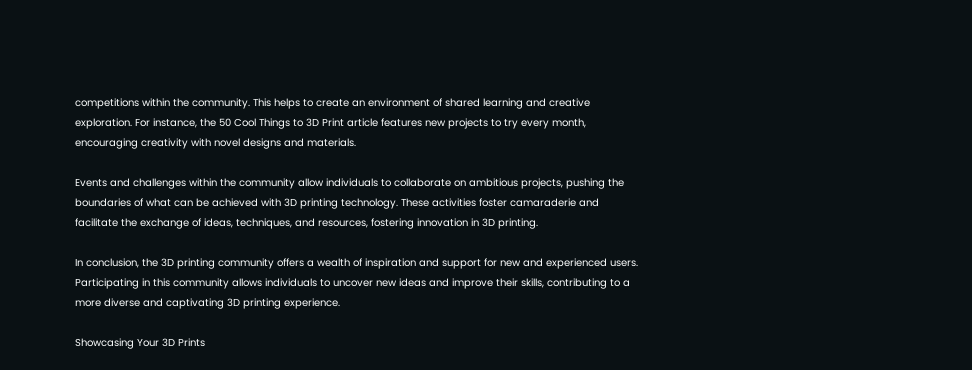competitions within the community. This helps to create an environment of shared learning and creative exploration. For instance, the 50 Cool Things to 3D Print article features new projects to try every month, encouraging creativity with novel designs and materials.

Events and challenges within the community allow individuals to collaborate on ambitious projects, pushing the boundaries of what can be achieved with 3D printing technology. These activities foster camaraderie and facilitate the exchange of ideas, techniques, and resources, fostering innovation in 3D printing.

In conclusion, the 3D printing community offers a wealth of inspiration and support for new and experienced users. Participating in this community allows individuals to uncover new ideas and improve their skills, contributing to a more diverse and captivating 3D printing experience.

Showcasing Your 3D Prints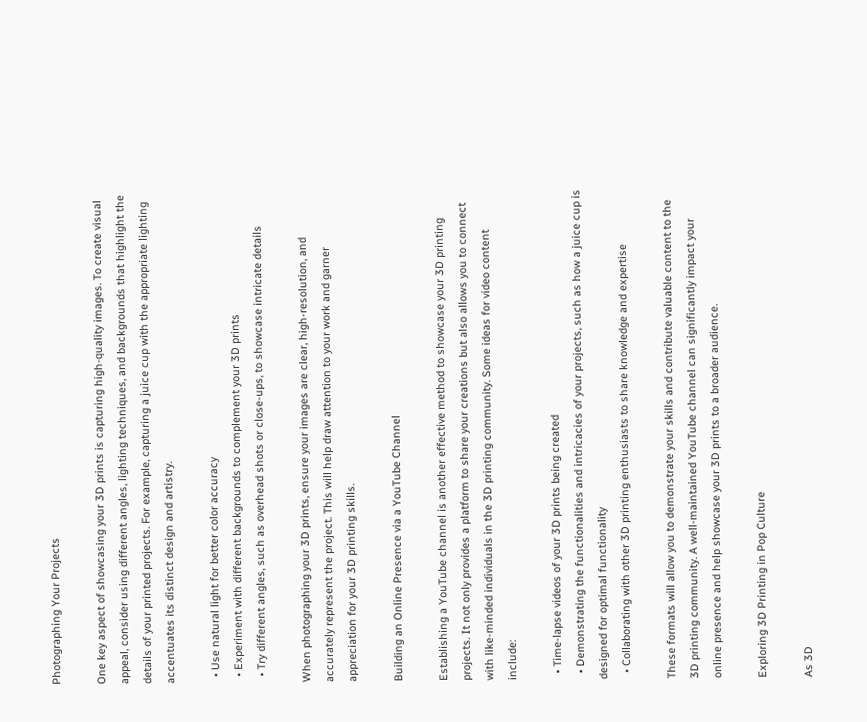Photographing Your Projects

One key aspect of showcasing your 3D prints is capturing high-quality images. To create visual appeal, consider using different angles, lighting techniques, and backgrounds that highlight the details of your printed projects. For example, capturing a juice cup with the appropriate lighting accentuates its distinct design and artistry.

  • Use natural light for better color accuracy
  • Experiment with different backgrounds to complement your 3D prints
  • Try different angles, such as overhead shots or close-ups, to showcase intricate details

When photographing your 3D prints, ensure your images are clear, high-resolution, and accurately represent the project. This will help draw attention to your work and garner appreciation for your 3D printing skills.

Building an Online Presence via a YouTube Channel

Establishing a YouTube channel is another effective method to showcase your 3D printing projects. It not only provides a platform to share your creations but also allows you to connect with like-minded individuals in the 3D printing community. Some ideas for video content include:

  • Time-lapse videos of your 3D prints being created
  • Demonstrating the functionalities and intricacies of your projects, such as how a juice cup is designed for optimal functionality
  • Collaborating with other 3D printing enthusiasts to share knowledge and expertise

These formats will allow you to demonstrate your skills and contribute valuable content to the 3D printing community. A well-maintained YouTube channel can significantly impact your online presence and help showcase your 3D prints to a broader audience.

Exploring 3D Printing in Pop Culture

As 3D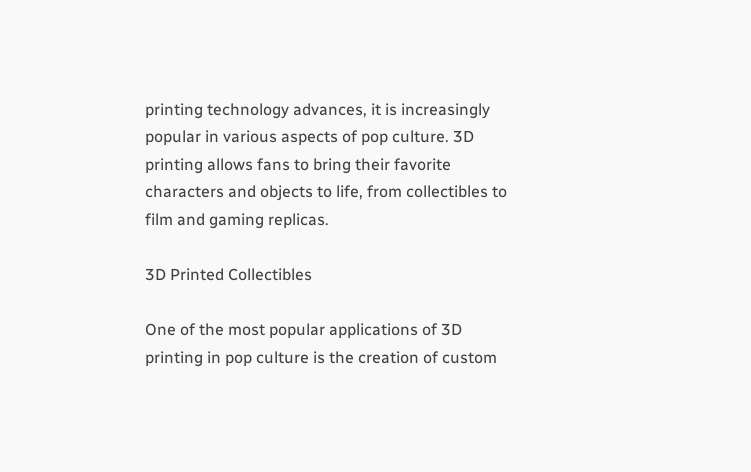printing technology advances, it is increasingly popular in various aspects of pop culture. 3D printing allows fans to bring their favorite characters and objects to life, from collectibles to film and gaming replicas.

3D Printed Collectibles

One of the most popular applications of 3D printing in pop culture is the creation of custom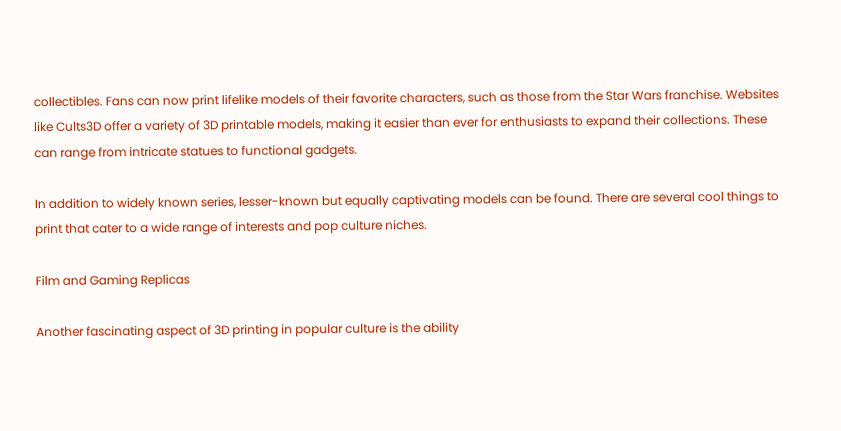collectibles. Fans can now print lifelike models of their favorite characters, such as those from the Star Wars franchise. Websites like Cults3D offer a variety of 3D printable models, making it easier than ever for enthusiasts to expand their collections. These can range from intricate statues to functional gadgets.

In addition to widely known series, lesser-known but equally captivating models can be found. There are several cool things to print that cater to a wide range of interests and pop culture niches.

Film and Gaming Replicas

Another fascinating aspect of 3D printing in popular culture is the ability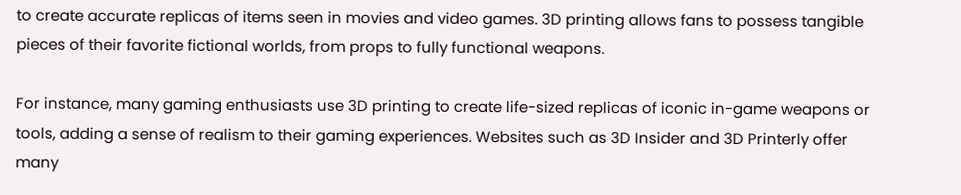to create accurate replicas of items seen in movies and video games. 3D printing allows fans to possess tangible pieces of their favorite fictional worlds, from props to fully functional weapons.

For instance, many gaming enthusiasts use 3D printing to create life-sized replicas of iconic in-game weapons or tools, adding a sense of realism to their gaming experiences. Websites such as 3D Insider and 3D Printerly offer many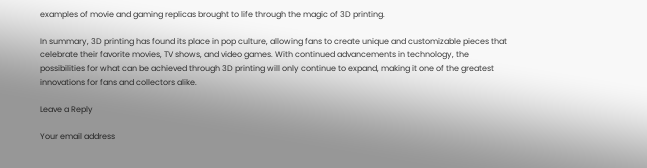examples of movie and gaming replicas brought to life through the magic of 3D printing.

In summary, 3D printing has found its place in pop culture, allowing fans to create unique and customizable pieces that celebrate their favorite movies, TV shows, and video games. With continued advancements in technology, the possibilities for what can be achieved through 3D printing will only continue to expand, making it one of the greatest innovations for fans and collectors alike.

Leave a Reply

Your email address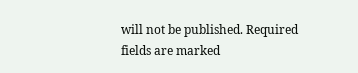will not be published. Required fields are marked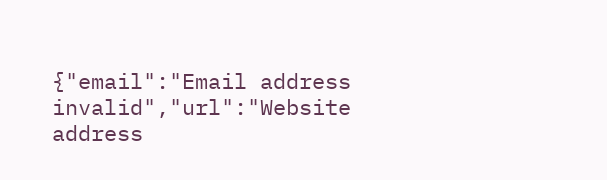{"email":"Email address invalid","url":"Website address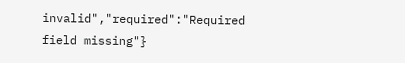invalid","required":"Required field missing"}